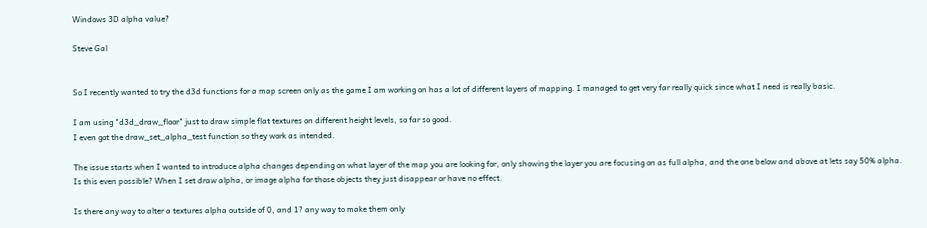Windows 3D alpha value?

Steve Gal


So I recently wanted to try the d3d functions for a map screen only as the game I am working on has a lot of different layers of mapping. I managed to get very far really quick since what I need is really basic.

I am using "d3d_draw_floor" just to draw simple flat textures on different height levels, so far so good.
I even got the draw_set_alpha_test function so they work as intended.

The issue starts when I wanted to introduce alpha changes depending on what layer of the map you are looking for, only showing the layer you are focusing on as full alpha, and the one below and above at lets say 50% alpha.
Is this even possible? When I set draw alpha, or image alpha for those objects they just disappear or have no effect.

Is there any way to alter a textures alpha outside of 0, and 1? any way to make them only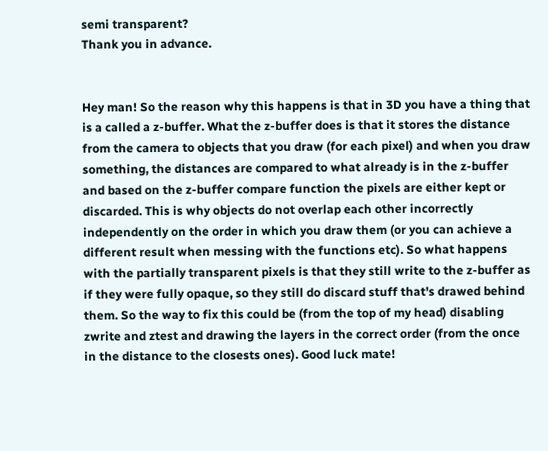semi transparent?
Thank you in advance.


Hey man! So the reason why this happens is that in 3D you have a thing that is a called a z-buffer. What the z-buffer does is that it stores the distance from the camera to objects that you draw (for each pixel) and when you draw something, the distances are compared to what already is in the z-buffer and based on the z-buffer compare function the pixels are either kept or discarded. This is why objects do not overlap each other incorrectly independently on the order in which you draw them (or you can achieve a different result when messing with the functions etc). So what happens with the partially transparent pixels is that they still write to the z-buffer as if they were fully opaque, so they still do discard stuff that's drawed behind them. So the way to fix this could be (from the top of my head) disabling zwrite and ztest and drawing the layers in the correct order (from the once in the distance to the closests ones). Good luck mate!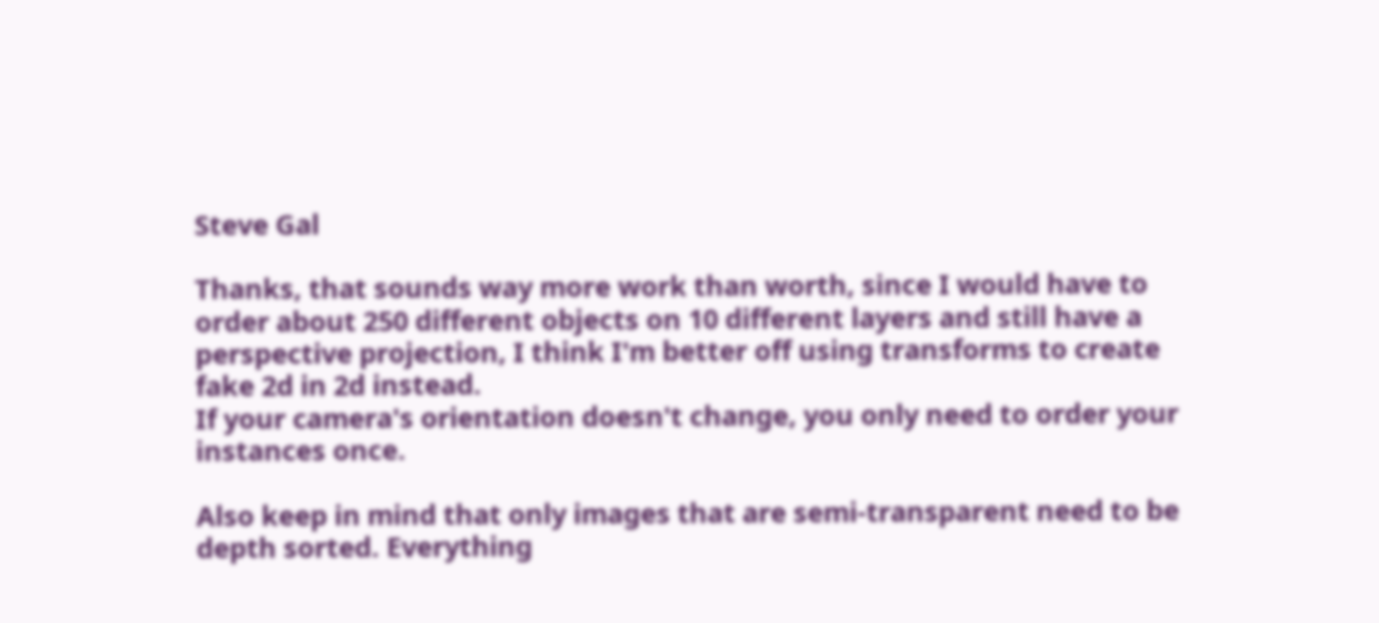Steve Gal

Thanks, that sounds way more work than worth, since I would have to order about 250 different objects on 10 different layers and still have a perspective projection, I think I'm better off using transforms to create fake 2d in 2d instead.
If your camera's orientation doesn't change, you only need to order your instances once.

Also keep in mind that only images that are semi-transparent need to be depth sorted. Everything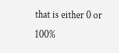that is either 0 or 100%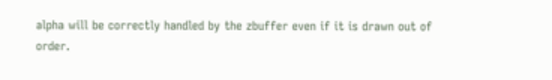alpha will be correctly handled by the zbuffer even if it is drawn out of order.